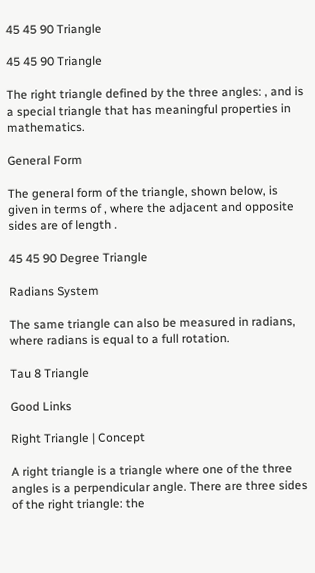45 45 90 Triangle

45 45 90 Triangle

The right triangle defined by the three angles: , and is a special triangle that has meaningful properties in mathematics.

General Form

The general form of the triangle, shown below, is given in terms of , where the adjacent and opposite sides are of length .

45 45 90 Degree Triangle

Radians System

The same triangle can also be measured in radians, where radians is equal to a full rotation.

Tau 8 Triangle

Good Links

Right Triangle | Concept

A right triangle is a triangle where one of the three angles is a perpendicular angle. There are three sides of the right triangle: the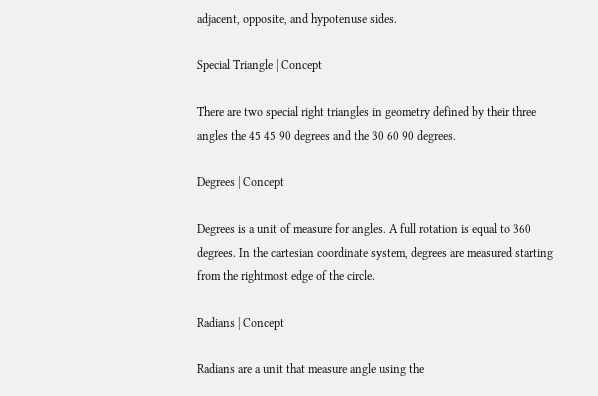adjacent, opposite, and hypotenuse sides.

Special Triangle | Concept

There are two special right triangles in geometry defined by their three angles the 45 45 90 degrees and the 30 60 90 degrees.

Degrees | Concept

Degrees is a unit of measure for angles. A full rotation is equal to 360 degrees. In the cartesian coordinate system, degrees are measured starting from the rightmost edge of the circle.

Radians | Concept

Radians are a unit that measure angle using the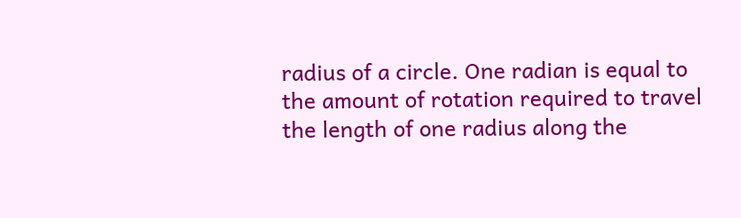radius of a circle. One radian is equal to the amount of rotation required to travel the length of one radius along the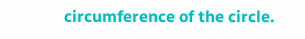circumference of the circle.